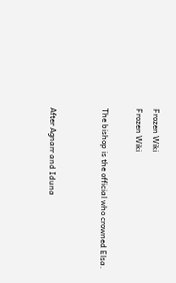Frozen Wiki
Frozen Wiki

The bishop is the official who crowned Elsa.


After Agnarr and Iduna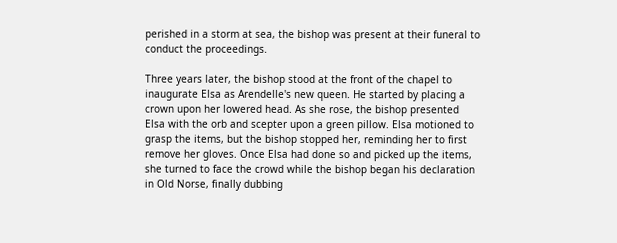perished in a storm at sea, the bishop was present at their funeral to conduct the proceedings.

Three years later, the bishop stood at the front of the chapel to inaugurate Elsa as Arendelle's new queen. He started by placing a crown upon her lowered head. As she rose, the bishop presented Elsa with the orb and scepter upon a green pillow. Elsa motioned to grasp the items, but the bishop stopped her, reminding her to first remove her gloves. Once Elsa had done so and picked up the items, she turned to face the crowd while the bishop began his declaration in Old Norse, finally dubbing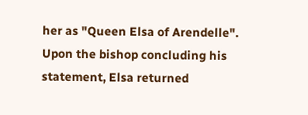her as "Queen Elsa of Arendelle". Upon the bishop concluding his statement, Elsa returned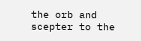the orb and scepter to the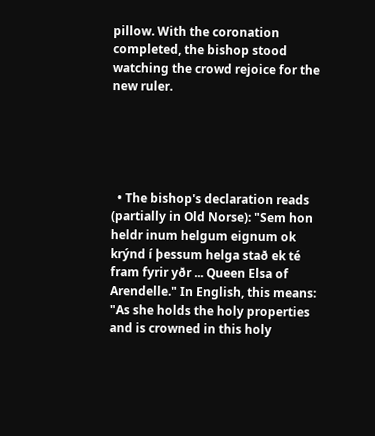pillow. With the coronation completed, the bishop stood watching the crowd rejoice for the new ruler.





  • The bishop's declaration reads (partially in Old Norse): "Sem hon heldr inum helgum eignum ok krýnd í þessum helga stað ek té fram fyrir yðr ... Queen Elsa of Arendelle." In English, this means: "As she holds the holy properties and is crowned in this holy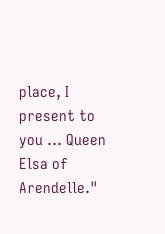place, I present to you ... Queen Elsa of Arendelle."